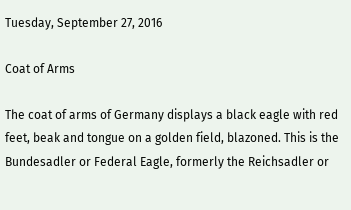Tuesday, September 27, 2016

Coat of Arms

The coat of arms of Germany displays a black eagle with red feet, beak and tongue on a golden field, blazoned. This is the Bundesadler or Federal Eagle, formerly the Reichsadler or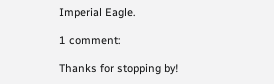Imperial Eagle.

1 comment:

Thanks for stopping by!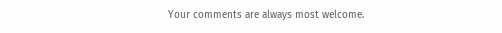Your comments are always most welcome.